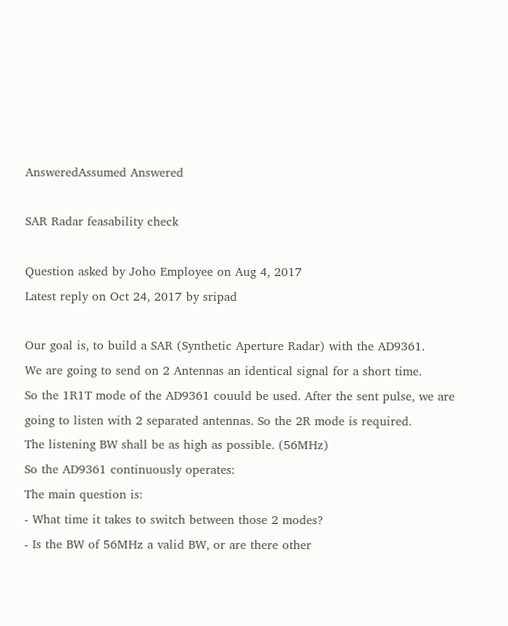AnsweredAssumed Answered

SAR Radar feasability check

Question asked by Joho Employee on Aug 4, 2017
Latest reply on Oct 24, 2017 by sripad

Our goal is, to build a SAR (Synthetic Aperture Radar) with the AD9361.
We are going to send on 2 Antennas an identical signal for a short time.
So the 1R1T mode of the AD9361 couuld be used. After the sent pulse, we are going to listen with 2 separated antennas. So the 2R mode is required.
The listening BW shall be as high as possible. (56MHz)
So the AD9361 continuously operates:
The main question is:
- What time it takes to switch between those 2 modes?
- Is the BW of 56MHz a valid BW, or are there other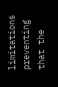limitations preventing that the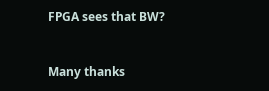FPGA sees that BW?


Many thanks